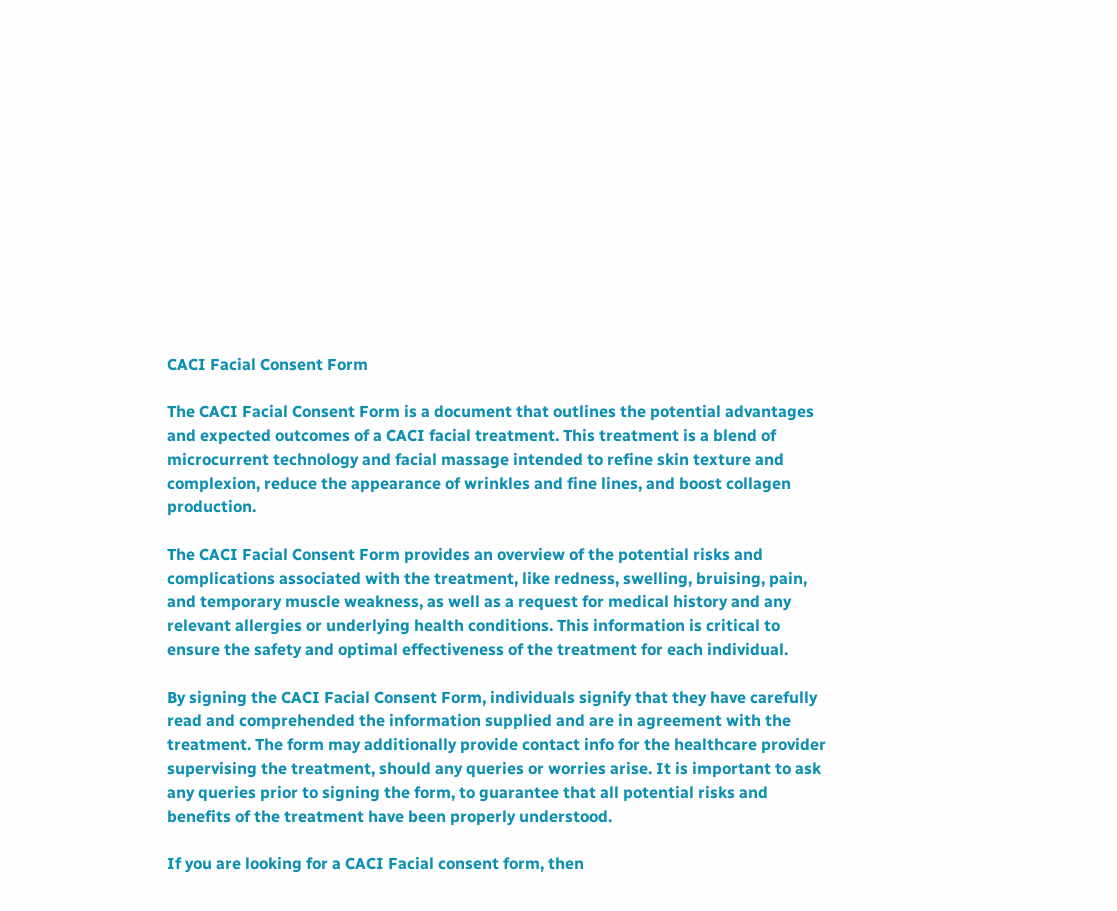CACI Facial Consent Form

The CACI Facial Consent Form is a document that outlines the potential advantages and expected outcomes of a CACI facial treatment. This treatment is a blend of microcurrent technology and facial massage intended to refine skin texture and complexion, reduce the appearance of wrinkles and fine lines, and boost collagen production.

The CACI Facial Consent Form provides an overview of the potential risks and complications associated with the treatment, like redness, swelling, bruising, pain, and temporary muscle weakness, as well as a request for medical history and any relevant allergies or underlying health conditions. This information is critical to ensure the safety and optimal effectiveness of the treatment for each individual.

By signing the CACI Facial Consent Form, individuals signify that they have carefully read and comprehended the information supplied and are in agreement with the treatment. The form may additionally provide contact info for the healthcare provider supervising the treatment, should any queries or worries arise. It is important to ask any queries prior to signing the form, to guarantee that all potential risks and benefits of the treatment have been properly understood.

If you are looking for a CACI Facial consent form, then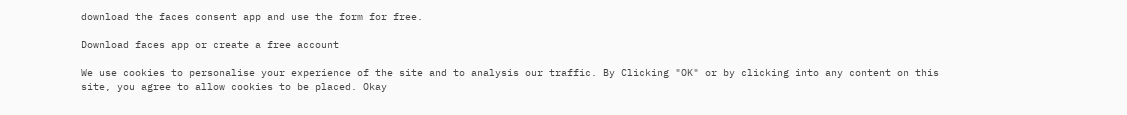download the faces consent app and use the form for free.

Download faces app or create a free account

We use cookies to personalise your experience of the site and to analysis our traffic. By Clicking "OK" or by clicking into any content on this site, you agree to allow cookies to be placed. Okay